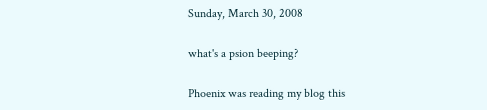Sunday, March 30, 2008

what's a psion beeping?

Phoenix was reading my blog this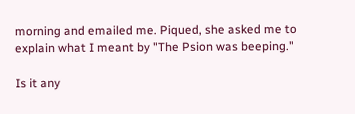morning and emailed me. Piqued, she asked me to explain what I meant by "The Psion was beeping."

Is it any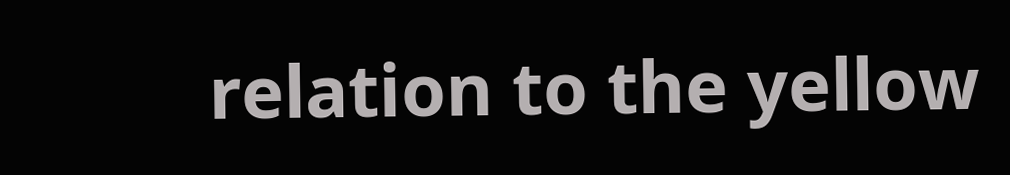relation to the yellow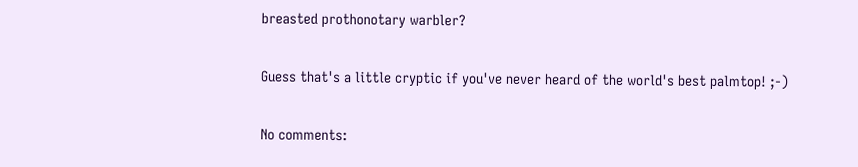breasted prothonotary warbler?

Guess that's a little cryptic if you've never heard of the world's best palmtop! ;-)

No comments: